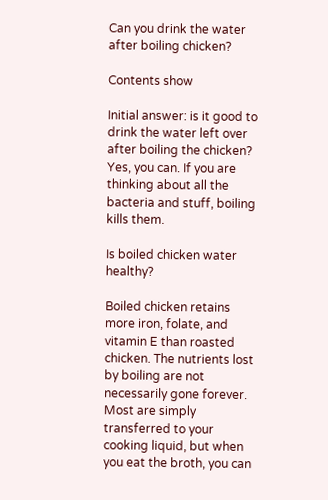Can you drink the water after boiling chicken?

Contents show

Initial answer: is it good to drink the water left over after boiling the chicken? Yes, you can. If you are thinking about all the bacteria and stuff, boiling kills them.

Is boiled chicken water healthy?

Boiled chicken retains more iron, folate, and vitamin E than roasted chicken. The nutrients lost by boiling are not necessarily gone forever. Most are simply transferred to your cooking liquid, but when you eat the broth, you can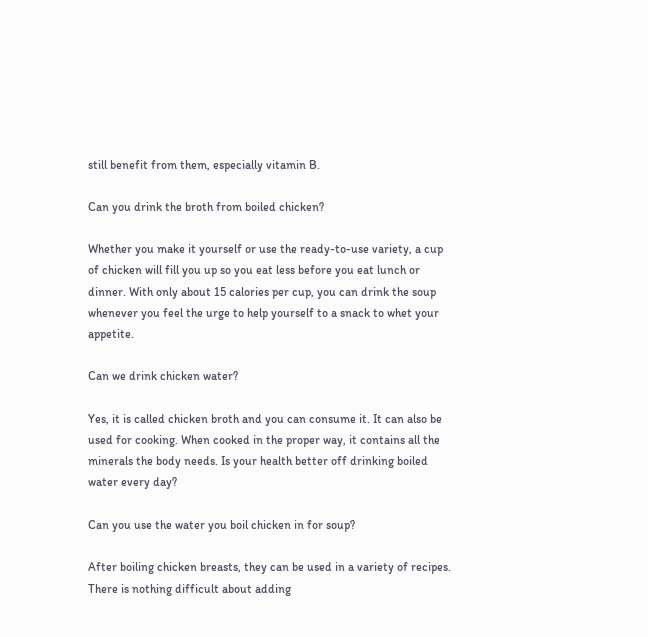still benefit from them, especially vitamin B.

Can you drink the broth from boiled chicken?

Whether you make it yourself or use the ready-to-use variety, a cup of chicken will fill you up so you eat less before you eat lunch or dinner. With only about 15 calories per cup, you can drink the soup whenever you feel the urge to help yourself to a snack to whet your appetite.

Can we drink chicken water?

Yes, it is called chicken broth and you can consume it. It can also be used for cooking. When cooked in the proper way, it contains all the minerals the body needs. Is your health better off drinking boiled water every day?

Can you use the water you boil chicken in for soup?

After boiling chicken breasts, they can be used in a variety of recipes. There is nothing difficult about adding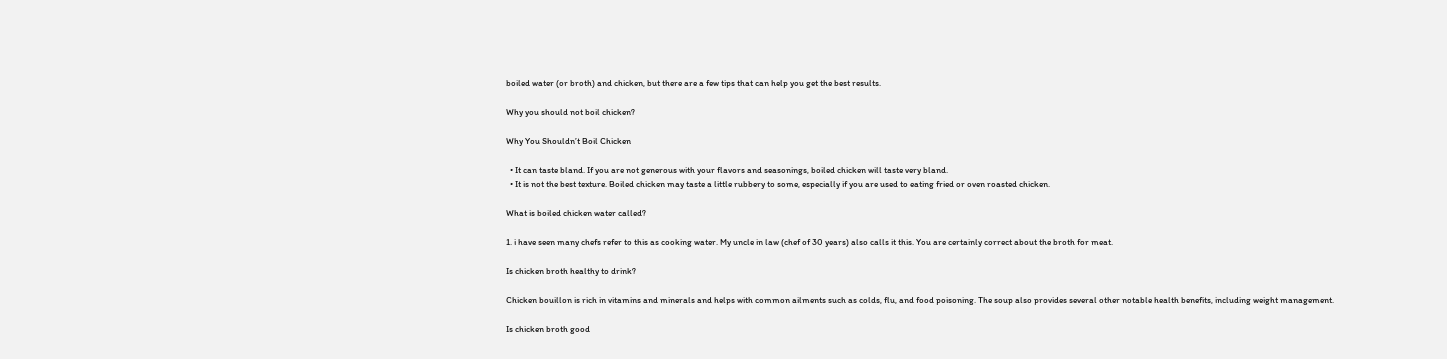boiled water (or broth) and chicken, but there are a few tips that can help you get the best results.

Why you should not boil chicken?

Why You Shouldn’t Boil Chicken

  • It can taste bland. If you are not generous with your flavors and seasonings, boiled chicken will taste very bland.
  • It is not the best texture. Boiled chicken may taste a little rubbery to some, especially if you are used to eating fried or oven roasted chicken.

What is boiled chicken water called?

1. i have seen many chefs refer to this as cooking water. My uncle in law (chef of 30 years) also calls it this. You are certainly correct about the broth for meat.

Is chicken broth healthy to drink?

Chicken bouillon is rich in vitamins and minerals and helps with common ailments such as colds, flu, and food poisoning. The soup also provides several other notable health benefits, including weight management.

Is chicken broth good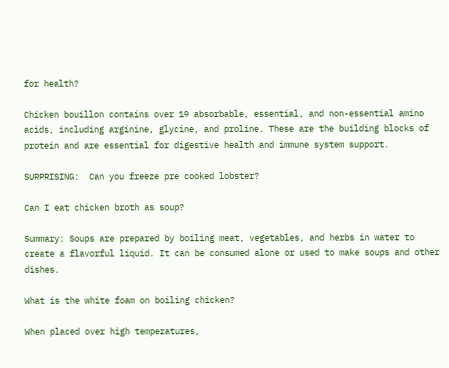for health?

Chicken bouillon contains over 19 absorbable, essential, and non-essential amino acids, including arginine, glycine, and proline. These are the building blocks of protein and are essential for digestive health and immune system support.

SURPRISING:  Can you freeze pre cooked lobster?

Can I eat chicken broth as soup?

Summary: Soups are prepared by boiling meat, vegetables, and herbs in water to create a flavorful liquid. It can be consumed alone or used to make soups and other dishes.

What is the white foam on boiling chicken?

When placed over high temperatures,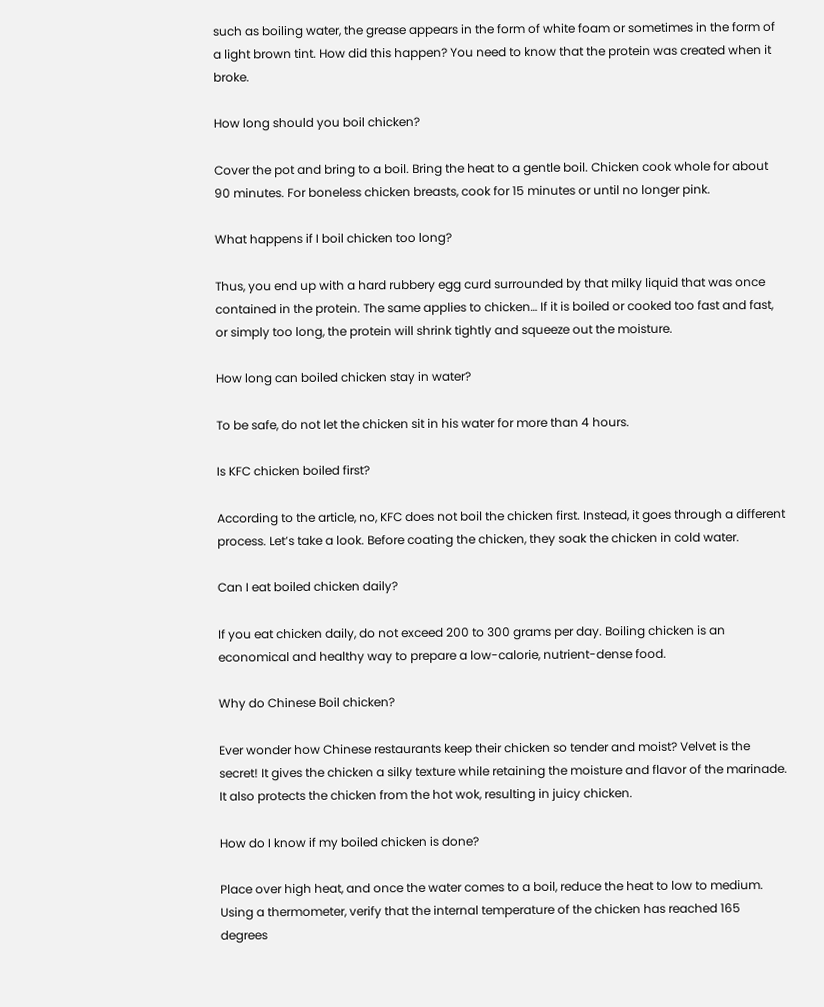such as boiling water, the grease appears in the form of white foam or sometimes in the form of a light brown tint. How did this happen? You need to know that the protein was created when it broke.

How long should you boil chicken?

Cover the pot and bring to a boil. Bring the heat to a gentle boil. Chicken cook whole for about 90 minutes. For boneless chicken breasts, cook for 15 minutes or until no longer pink.

What happens if I boil chicken too long?

Thus, you end up with a hard rubbery egg curd surrounded by that milky liquid that was once contained in the protein. The same applies to chicken… If it is boiled or cooked too fast and fast, or simply too long, the protein will shrink tightly and squeeze out the moisture.

How long can boiled chicken stay in water?

To be safe, do not let the chicken sit in his water for more than 4 hours.

Is KFC chicken boiled first?

According to the article, no, KFC does not boil the chicken first. Instead, it goes through a different process. Let’s take a look. Before coating the chicken, they soak the chicken in cold water.

Can I eat boiled chicken daily?

If you eat chicken daily, do not exceed 200 to 300 grams per day. Boiling chicken is an economical and healthy way to prepare a low-calorie, nutrient-dense food.

Why do Chinese Boil chicken?

Ever wonder how Chinese restaurants keep their chicken so tender and moist? Velvet is the secret! It gives the chicken a silky texture while retaining the moisture and flavor of the marinade. It also protects the chicken from the hot wok, resulting in juicy chicken.

How do I know if my boiled chicken is done?

Place over high heat, and once the water comes to a boil, reduce the heat to low to medium. Using a thermometer, verify that the internal temperature of the chicken has reached 165 degrees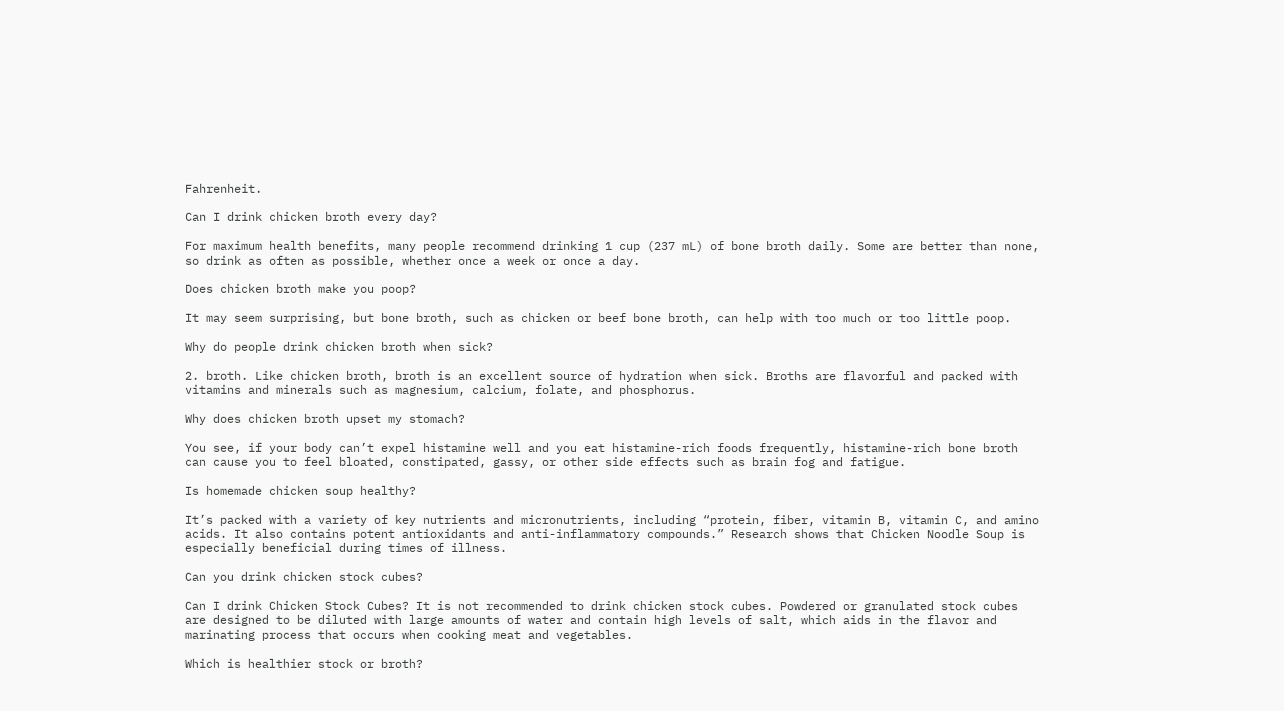Fahrenheit.

Can I drink chicken broth every day?

For maximum health benefits, many people recommend drinking 1 cup (237 mL) of bone broth daily. Some are better than none, so drink as often as possible, whether once a week or once a day.

Does chicken broth make you poop?

It may seem surprising, but bone broth, such as chicken or beef bone broth, can help with too much or too little poop.

Why do people drink chicken broth when sick?

2. broth. Like chicken broth, broth is an excellent source of hydration when sick. Broths are flavorful and packed with vitamins and minerals such as magnesium, calcium, folate, and phosphorus.

Why does chicken broth upset my stomach?

You see, if your body can’t expel histamine well and you eat histamine-rich foods frequently, histamine-rich bone broth can cause you to feel bloated, constipated, gassy, or other side effects such as brain fog and fatigue.

Is homemade chicken soup healthy?

It’s packed with a variety of key nutrients and micronutrients, including “protein, fiber, vitamin B, vitamin C, and amino acids. It also contains potent antioxidants and anti-inflammatory compounds.” Research shows that Chicken Noodle Soup is especially beneficial during times of illness.

Can you drink chicken stock cubes?

Can I drink Chicken Stock Cubes? It is not recommended to drink chicken stock cubes. Powdered or granulated stock cubes are designed to be diluted with large amounts of water and contain high levels of salt, which aids in the flavor and marinating process that occurs when cooking meat and vegetables.

Which is healthier stock or broth?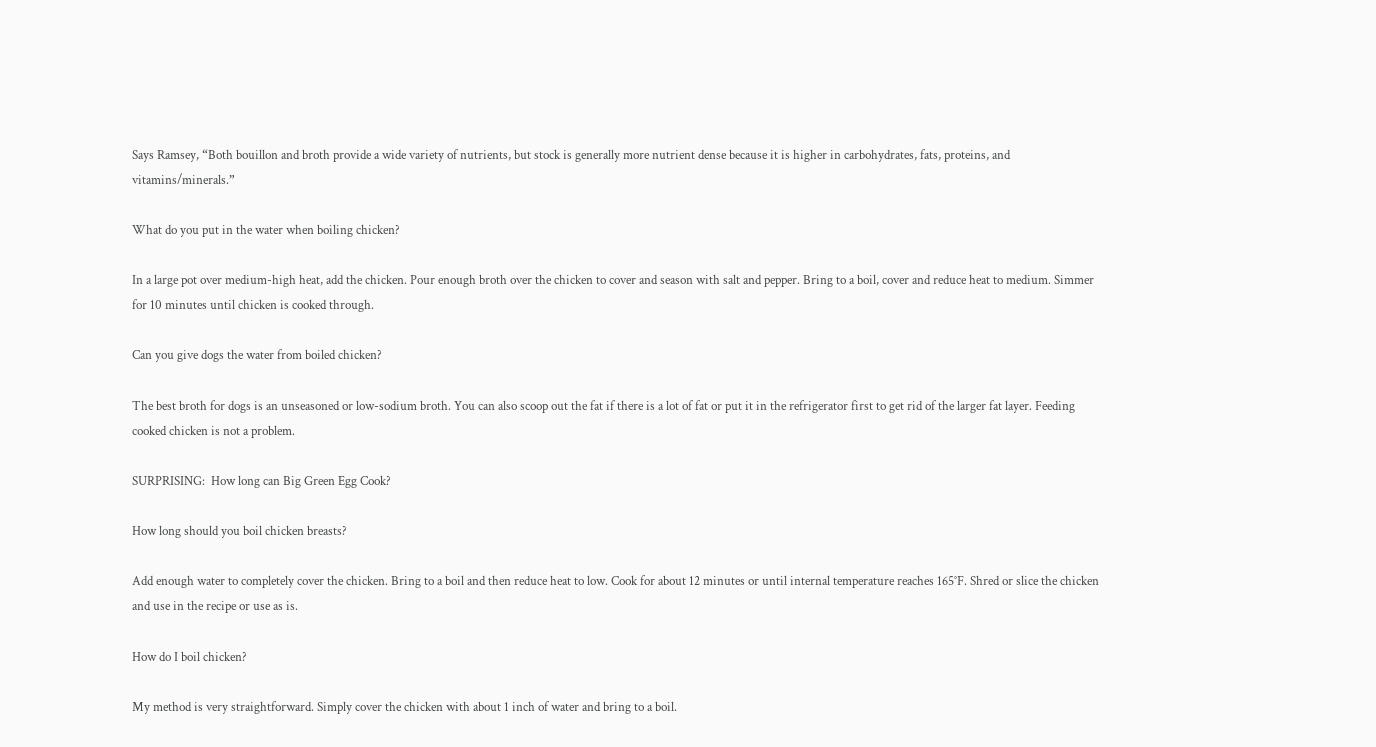Says Ramsey, “Both bouillon and broth provide a wide variety of nutrients, but stock is generally more nutrient dense because it is higher in carbohydrates, fats, proteins, and vitamins/minerals.”

What do you put in the water when boiling chicken?

In a large pot over medium-high heat, add the chicken. Pour enough broth over the chicken to cover and season with salt and pepper. Bring to a boil, cover and reduce heat to medium. Simmer for 10 minutes until chicken is cooked through.

Can you give dogs the water from boiled chicken?

The best broth for dogs is an unseasoned or low-sodium broth. You can also scoop out the fat if there is a lot of fat or put it in the refrigerator first to get rid of the larger fat layer. Feeding cooked chicken is not a problem.

SURPRISING:  How long can Big Green Egg Cook?

How long should you boil chicken breasts?

Add enough water to completely cover the chicken. Bring to a boil and then reduce heat to low. Cook for about 12 minutes or until internal temperature reaches 165°F. Shred or slice the chicken and use in the recipe or use as is.

How do I boil chicken?

My method is very straightforward. Simply cover the chicken with about 1 inch of water and bring to a boil.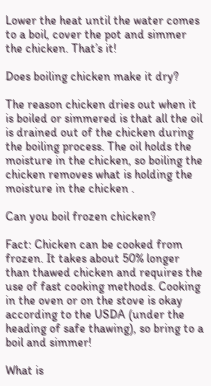Lower the heat until the water comes to a boil, cover the pot and simmer the chicken. That’s it!

Does boiling chicken make it dry?

The reason chicken dries out when it is boiled or simmered is that all the oil is drained out of the chicken during the boiling process. The oil holds the moisture in the chicken, so boiling the chicken removes what is holding the moisture in the chicken .

Can you boil frozen chicken?

Fact: Chicken can be cooked from frozen. It takes about 50% longer than thawed chicken and requires the use of fast cooking methods. Cooking in the oven or on the stove is okay according to the USDA (under the heading of safe thawing), so bring to a boil and simmer!

What is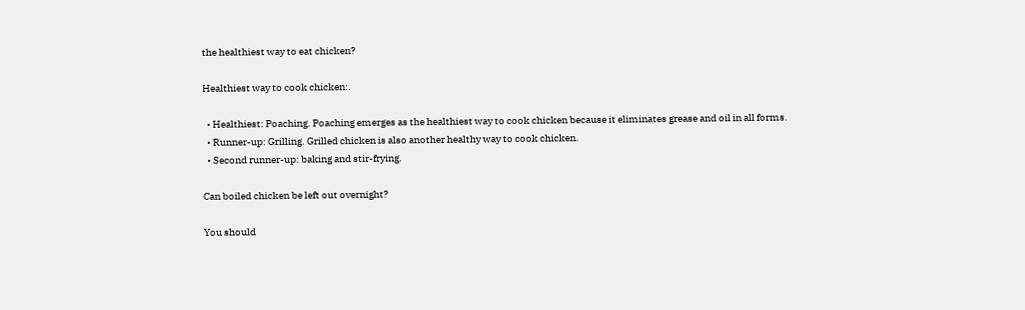the healthiest way to eat chicken?

Healthiest way to cook chicken:.

  • Healthiest: Poaching. Poaching emerges as the healthiest way to cook chicken because it eliminates grease and oil in all forms.
  • Runner-up: Grilling. Grilled chicken is also another healthy way to cook chicken.
  • Second runner-up: baking and stir-frying.

Can boiled chicken be left out overnight?

You should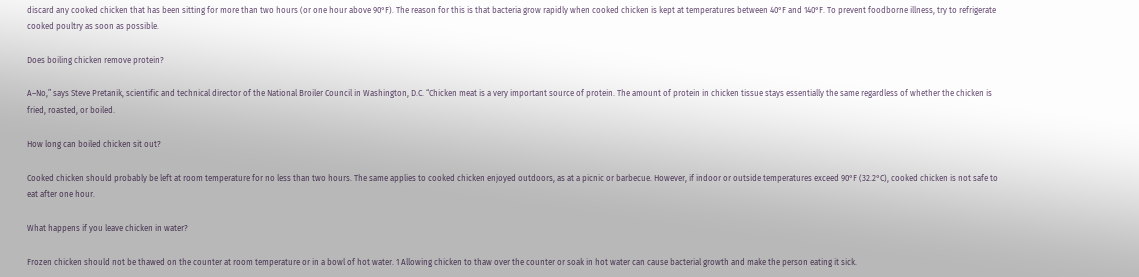discard any cooked chicken that has been sitting for more than two hours (or one hour above 90°F). The reason for this is that bacteria grow rapidly when cooked chicken is kept at temperatures between 40°F and 140°F. To prevent foodborne illness, try to refrigerate cooked poultry as soon as possible.

Does boiling chicken remove protein?

A–No,” says Steve Pretanik, scientific and technical director of the National Broiler Council in Washington, D.C. “Chicken meat is a very important source of protein. The amount of protein in chicken tissue stays essentially the same regardless of whether the chicken is fried, roasted, or boiled.

How long can boiled chicken sit out?

Cooked chicken should probably be left at room temperature for no less than two hours. The same applies to cooked chicken enjoyed outdoors, as at a picnic or barbecue. However, if indoor or outside temperatures exceed 90°F (32.2°C), cooked chicken is not safe to eat after one hour.

What happens if you leave chicken in water?

Frozen chicken should not be thawed on the counter at room temperature or in a bowl of hot water. 1 Allowing chicken to thaw over the counter or soak in hot water can cause bacterial growth and make the person eating it sick.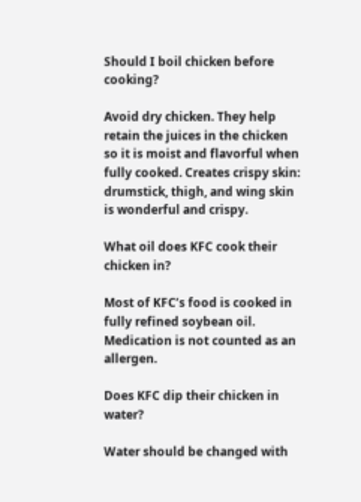Should I boil chicken before cooking?

Avoid dry chicken. They help retain the juices in the chicken so it is moist and flavorful when fully cooked. Creates crispy skin: drumstick, thigh, and wing skin is wonderful and crispy.

What oil does KFC cook their chicken in?

Most of KFC’s food is cooked in fully refined soybean oil. Medication is not counted as an allergen.

Does KFC dip their chicken in water?

Water should be changed with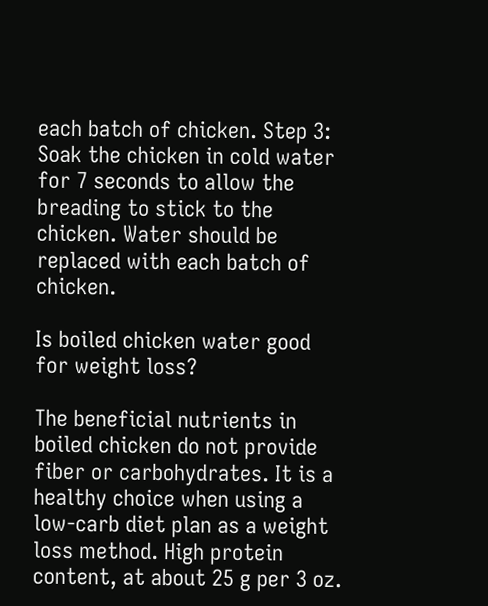each batch of chicken. Step 3: Soak the chicken in cold water for 7 seconds to allow the breading to stick to the chicken. Water should be replaced with each batch of chicken.

Is boiled chicken water good for weight loss?

The beneficial nutrients in boiled chicken do not provide fiber or carbohydrates. It is a healthy choice when using a low-carb diet plan as a weight loss method. High protein content, at about 25 g per 3 oz.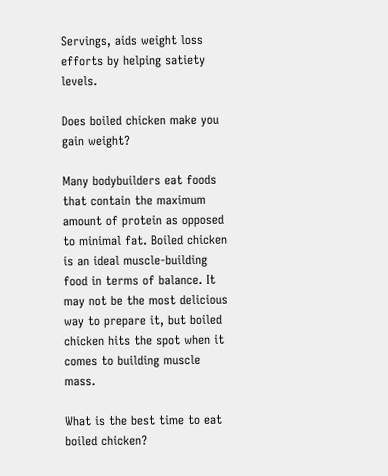Servings, aids weight loss efforts by helping satiety levels.

Does boiled chicken make you gain weight?

Many bodybuilders eat foods that contain the maximum amount of protein as opposed to minimal fat. Boiled chicken is an ideal muscle-building food in terms of balance. It may not be the most delicious way to prepare it, but boiled chicken hits the spot when it comes to building muscle mass.

What is the best time to eat boiled chicken?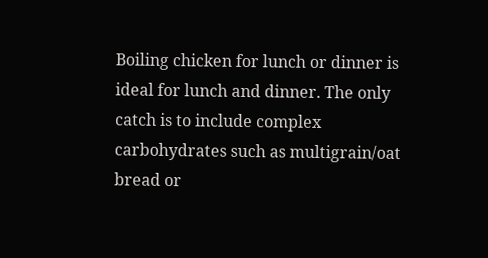Boiling chicken for lunch or dinner is ideal for lunch and dinner. The only catch is to include complex carbohydrates such as multigrain/oat bread or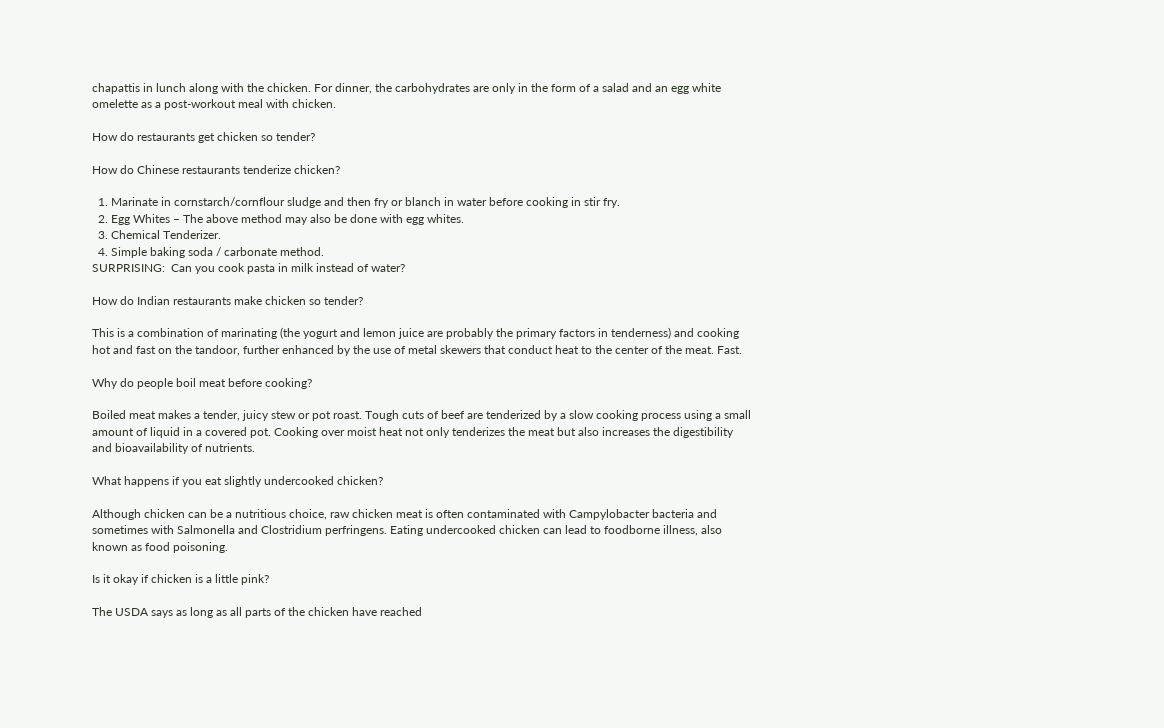chapattis in lunch along with the chicken. For dinner, the carbohydrates are only in the form of a salad and an egg white omelette as a post-workout meal with chicken.

How do restaurants get chicken so tender?

How do Chinese restaurants tenderize chicken?

  1. Marinate in cornstarch/cornflour sludge and then fry or blanch in water before cooking in stir fry.
  2. Egg Whites – The above method may also be done with egg whites.
  3. Chemical Tenderizer.
  4. Simple baking soda / carbonate method.
SURPRISING:  Can you cook pasta in milk instead of water?

How do Indian restaurants make chicken so tender?

This is a combination of marinating (the yogurt and lemon juice are probably the primary factors in tenderness) and cooking hot and fast on the tandoor, further enhanced by the use of metal skewers that conduct heat to the center of the meat. Fast.

Why do people boil meat before cooking?

Boiled meat makes a tender, juicy stew or pot roast. Tough cuts of beef are tenderized by a slow cooking process using a small amount of liquid in a covered pot. Cooking over moist heat not only tenderizes the meat but also increases the digestibility and bioavailability of nutrients.

What happens if you eat slightly undercooked chicken?

Although chicken can be a nutritious choice, raw chicken meat is often contaminated with Campylobacter bacteria and sometimes with Salmonella and Clostridium perfringens. Eating undercooked chicken can lead to foodborne illness, also known as food poisoning.

Is it okay if chicken is a little pink?

The USDA says as long as all parts of the chicken have reached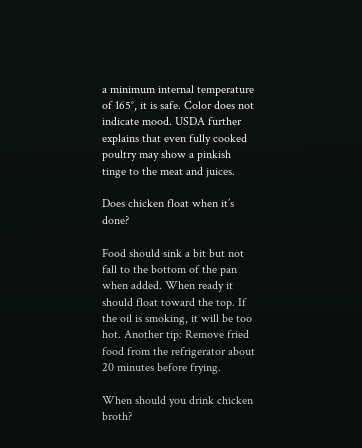a minimum internal temperature of 165°, it is safe. Color does not indicate mood. USDA further explains that even fully cooked poultry may show a pinkish tinge to the meat and juices.

Does chicken float when it’s done?

Food should sink a bit but not fall to the bottom of the pan when added. When ready it should float toward the top. If the oil is smoking, it will be too hot. Another tip: Remove fried food from the refrigerator about 20 minutes before frying.

When should you drink chicken broth?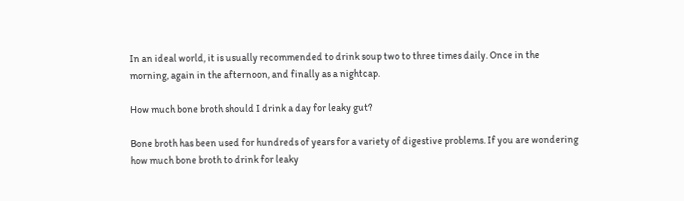In an ideal world, it is usually recommended to drink soup two to three times daily. Once in the morning, again in the afternoon, and finally as a nightcap.

How much bone broth should I drink a day for leaky gut?

Bone broth has been used for hundreds of years for a variety of digestive problems. If you are wondering how much bone broth to drink for leaky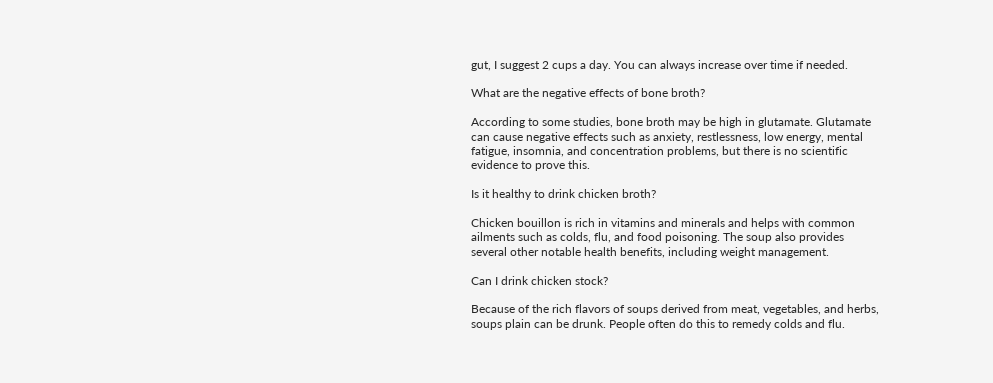gut, I suggest 2 cups a day. You can always increase over time if needed.

What are the negative effects of bone broth?

According to some studies, bone broth may be high in glutamate. Glutamate can cause negative effects such as anxiety, restlessness, low energy, mental fatigue, insomnia, and concentration problems, but there is no scientific evidence to prove this.

Is it healthy to drink chicken broth?

Chicken bouillon is rich in vitamins and minerals and helps with common ailments such as colds, flu, and food poisoning. The soup also provides several other notable health benefits, including weight management.

Can I drink chicken stock?

Because of the rich flavors of soups derived from meat, vegetables, and herbs, soups plain can be drunk. People often do this to remedy colds and flu.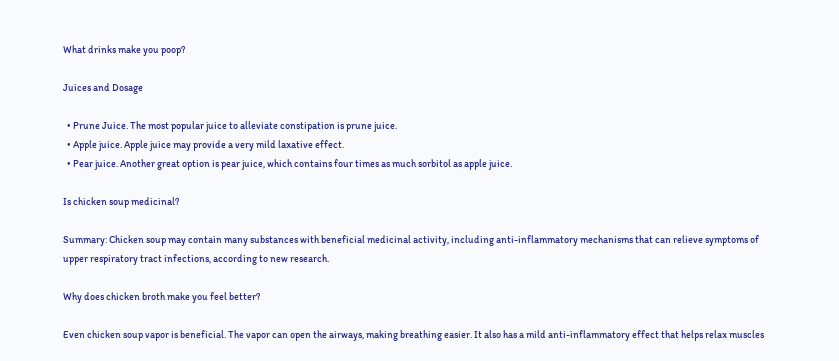What drinks make you poop?

Juices and Dosage

  • Prune Juice. The most popular juice to alleviate constipation is prune juice.
  • Apple juice. Apple juice may provide a very mild laxative effect.
  • Pear juice. Another great option is pear juice, which contains four times as much sorbitol as apple juice.

Is chicken soup medicinal?

Summary: Chicken soup may contain many substances with beneficial medicinal activity, including anti-inflammatory mechanisms that can relieve symptoms of upper respiratory tract infections, according to new research.

Why does chicken broth make you feel better?

Even chicken soup vapor is beneficial. The vapor can open the airways, making breathing easier. It also has a mild anti-inflammatory effect that helps relax muscles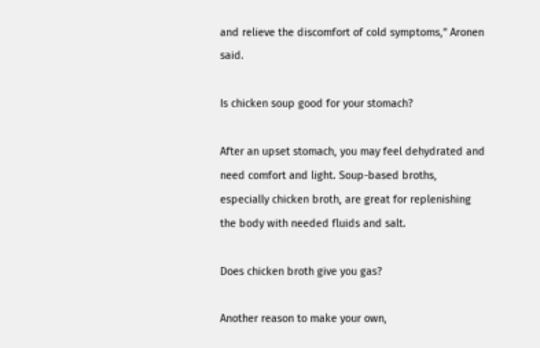and relieve the discomfort of cold symptoms,” Aronen said.

Is chicken soup good for your stomach?

After an upset stomach, you may feel dehydrated and need comfort and light. Soup-based broths, especially chicken broth, are great for replenishing the body with needed fluids and salt.

Does chicken broth give you gas?

Another reason to make your own,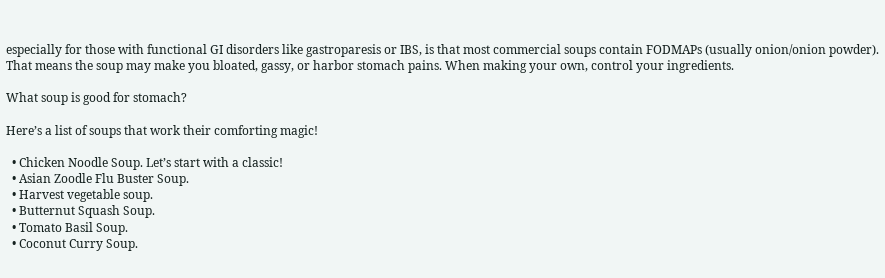especially for those with functional GI disorders like gastroparesis or IBS, is that most commercial soups contain FODMAPs (usually onion/onion powder). That means the soup may make you bloated, gassy, or harbor stomach pains. When making your own, control your ingredients.

What soup is good for stomach?

Here’s a list of soups that work their comforting magic!

  • Chicken Noodle Soup. Let’s start with a classic!
  • Asian Zoodle Flu Buster Soup.
  • Harvest vegetable soup.
  • Butternut Squash Soup.
  • Tomato Basil Soup.
  • Coconut Curry Soup.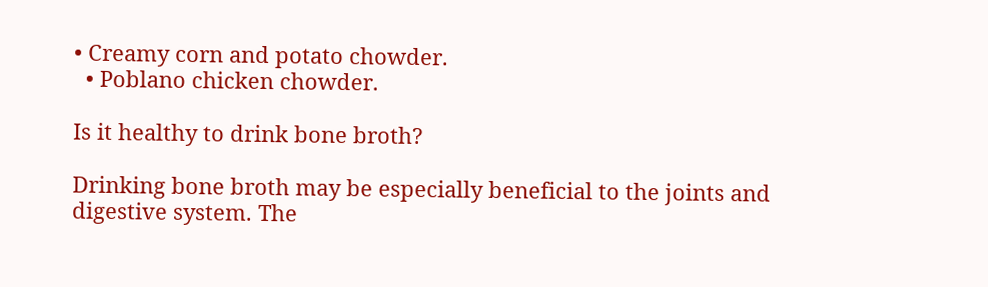• Creamy corn and potato chowder.
  • Poblano chicken chowder.

Is it healthy to drink bone broth?

Drinking bone broth may be especially beneficial to the joints and digestive system. The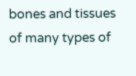bones and tissues of many types of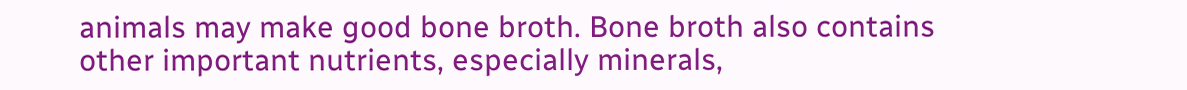animals may make good bone broth. Bone broth also contains other important nutrients, especially minerals,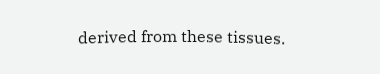derived from these tissues.